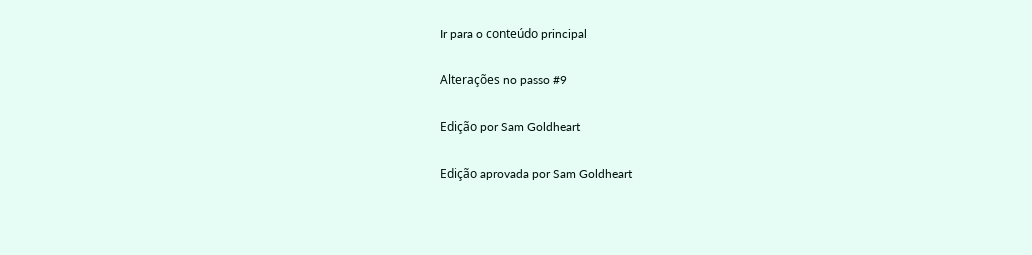Ir para o conteúdo principal

Alterações no passo #9

Edição por Sam Goldheart

Edição aprovada por Sam Goldheart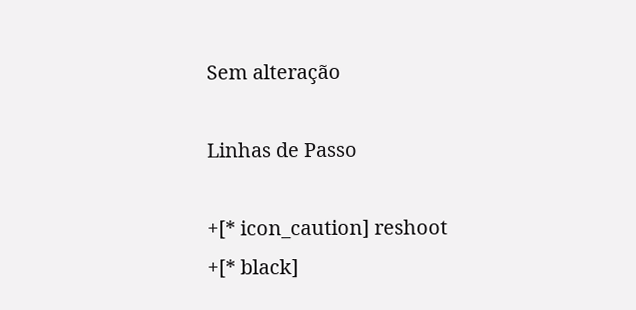Sem alteração

Linhas de Passo

+[* icon_caution] reshoot
+[* black]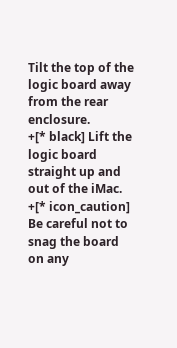Tilt the top of the logic board away from the rear enclosure.
+[* black] Lift the logic board straight up and out of the iMac.
+[* icon_caution] Be careful not to snag the board on any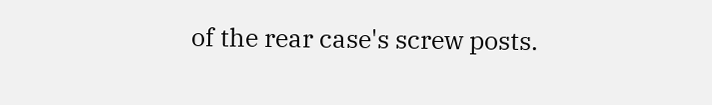of the rear case's screw posts.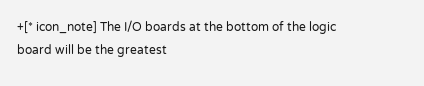+[* icon_note] The I/O boards at the bottom of the logic board will be the greatest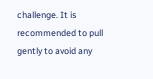challenge. It is recommended to pull gently to avoid any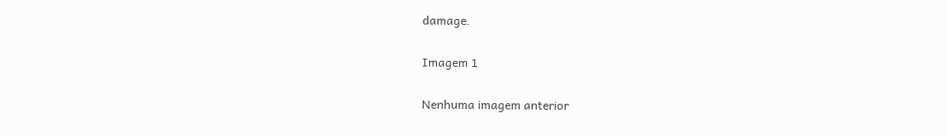damage.

Imagem 1

Nenhuma imagem anterior